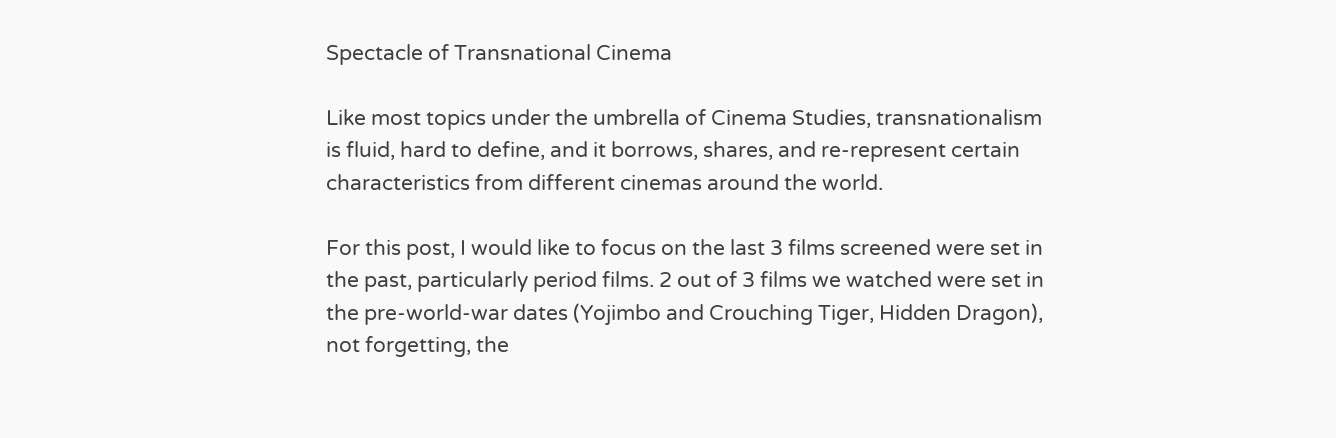Spectacle of Transnational Cinema

Like most topics under the umbrella of Cinema Studies, transnationalism is fluid, hard to define, and it borrows, shares, and re-represent certain characteristics from different cinemas around the world.

For this post, I would like to focus on the last 3 films screened were set in the past, particularly period films. 2 out of 3 films we watched were set in the pre-world-war dates (Yojimbo and Crouching Tiger, Hidden Dragon), not forgetting, the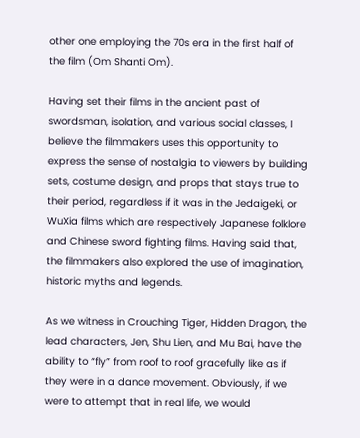other one employing the 70s era in the first half of the film (Om Shanti Om).

Having set their films in the ancient past of swordsman, isolation, and various social classes, I believe the filmmakers uses this opportunity to express the sense of nostalgia to viewers by building sets, costume design, and props that stays true to their period, regardless if it was in the Jedaigeki, or WuXia films which are respectively Japanese folklore and Chinese sword fighting films. Having said that, the filmmakers also explored the use of imagination, historic myths and legends.

As we witness in Crouching Tiger, Hidden Dragon, the lead characters, Jen, Shu Lien, and Mu Bai, have the ability to “fly” from roof to roof gracefully like as if they were in a dance movement. Obviously, if we were to attempt that in real life, we would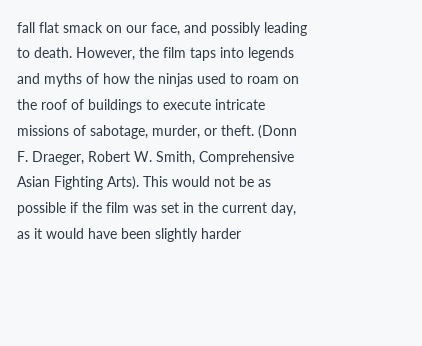fall flat smack on our face, and possibly leading to death. However, the film taps into legends and myths of how the ninjas used to roam on the roof of buildings to execute intricate missions of sabotage, murder, or theft. (Donn F. Draeger, Robert W. Smith, Comprehensive Asian Fighting Arts). This would not be as possible if the film was set in the current day, as it would have been slightly harder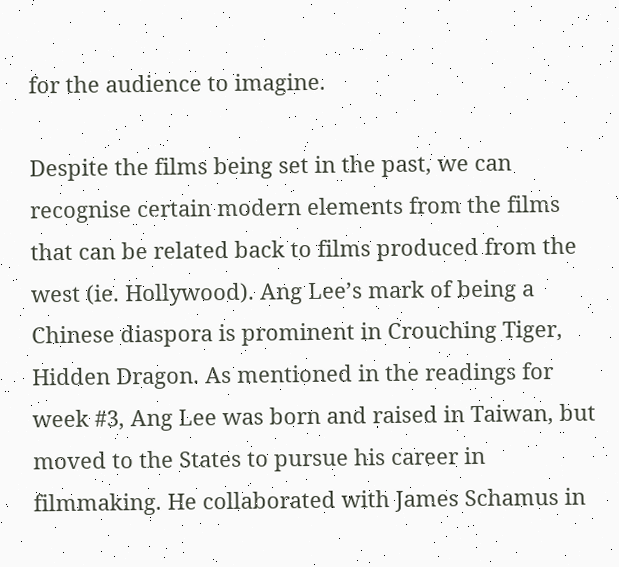for the audience to imagine.

Despite the films being set in the past, we can recognise certain modern elements from the films that can be related back to films produced from the west (ie. Hollywood). Ang Lee’s mark of being a Chinese diaspora is prominent in Crouching Tiger, Hidden Dragon. As mentioned in the readings for week #3, Ang Lee was born and raised in Taiwan, but moved to the States to pursue his career in filmmaking. He collaborated with James Schamus in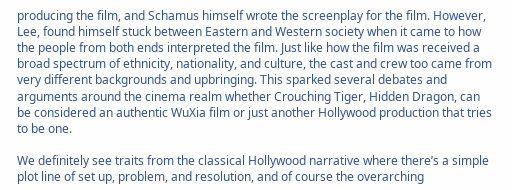producing the film, and Schamus himself wrote the screenplay for the film. However, Lee, found himself stuck between Eastern and Western society when it came to how the people from both ends interpreted the film. Just like how the film was received a broad spectrum of ethnicity, nationality, and culture, the cast and crew too came from very different backgrounds and upbringing. This sparked several debates and arguments around the cinema realm whether Crouching Tiger, Hidden Dragon, can be considered an authentic WuXia film or just another Hollywood production that tries to be one.

We definitely see traits from the classical Hollywood narrative where there’s a simple plot line of set up, problem, and resolution, and of course the overarching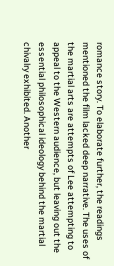romance story. To elaborate further, the readings mentioned the film lacked deep narrative. The uses of the martial arts are attempts of Lee attempting to appeal to the Western audience, but leaving out the essential philosophical ideology behind the martial chivalry exhibited. Another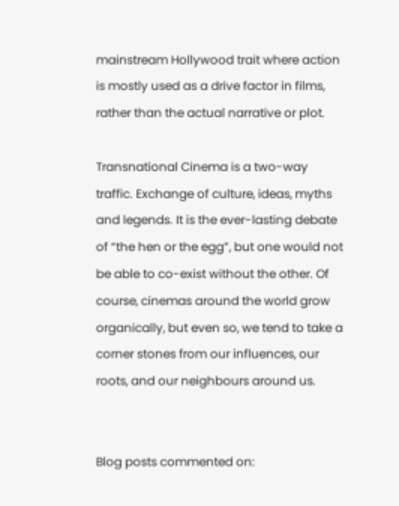mainstream Hollywood trait where action is mostly used as a drive factor in films, rather than the actual narrative or plot.

Transnational Cinema is a two-way traffic. Exchange of culture, ideas, myths and legends. It is the ever-lasting debate of “the hen or the egg”, but one would not be able to co-exist without the other. Of course, cinemas around the world grow organically, but even so, we tend to take a corner stones from our influences, our roots, and our neighbours around us.


Blog posts commented on: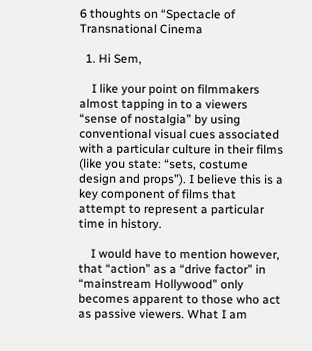6 thoughts on “Spectacle of Transnational Cinema

  1. Hi Sem,

    I like your point on filmmakers almost tapping in to a viewers “sense of nostalgia” by using conventional visual cues associated with a particular culture in their films (like you state: “sets, costume design and props”). I believe this is a key component of films that attempt to represent a particular time in history.

    I would have to mention however, that “action” as a “drive factor” in “mainstream Hollywood” only becomes apparent to those who act as passive viewers. What I am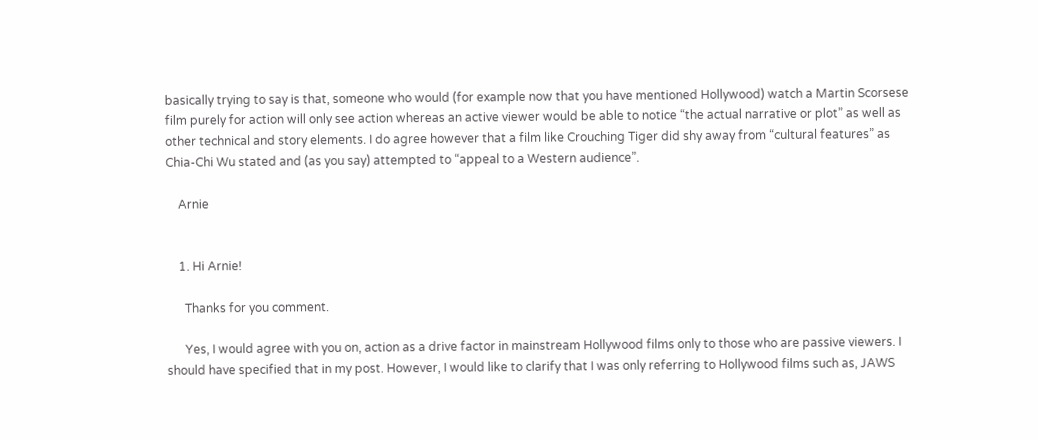basically trying to say is that, someone who would (for example now that you have mentioned Hollywood) watch a Martin Scorsese film purely for action will only see action whereas an active viewer would be able to notice “the actual narrative or plot” as well as other technical and story elements. I do agree however that a film like Crouching Tiger did shy away from “cultural features” as Chia-Chi Wu stated and (as you say) attempted to “appeal to a Western audience”.

    Arnie


    1. Hi Arnie!

      Thanks for you comment.

      Yes, I would agree with you on, action as a drive factor in mainstream Hollywood films only to those who are passive viewers. I should have specified that in my post. However, I would like to clarify that I was only referring to Hollywood films such as, JAWS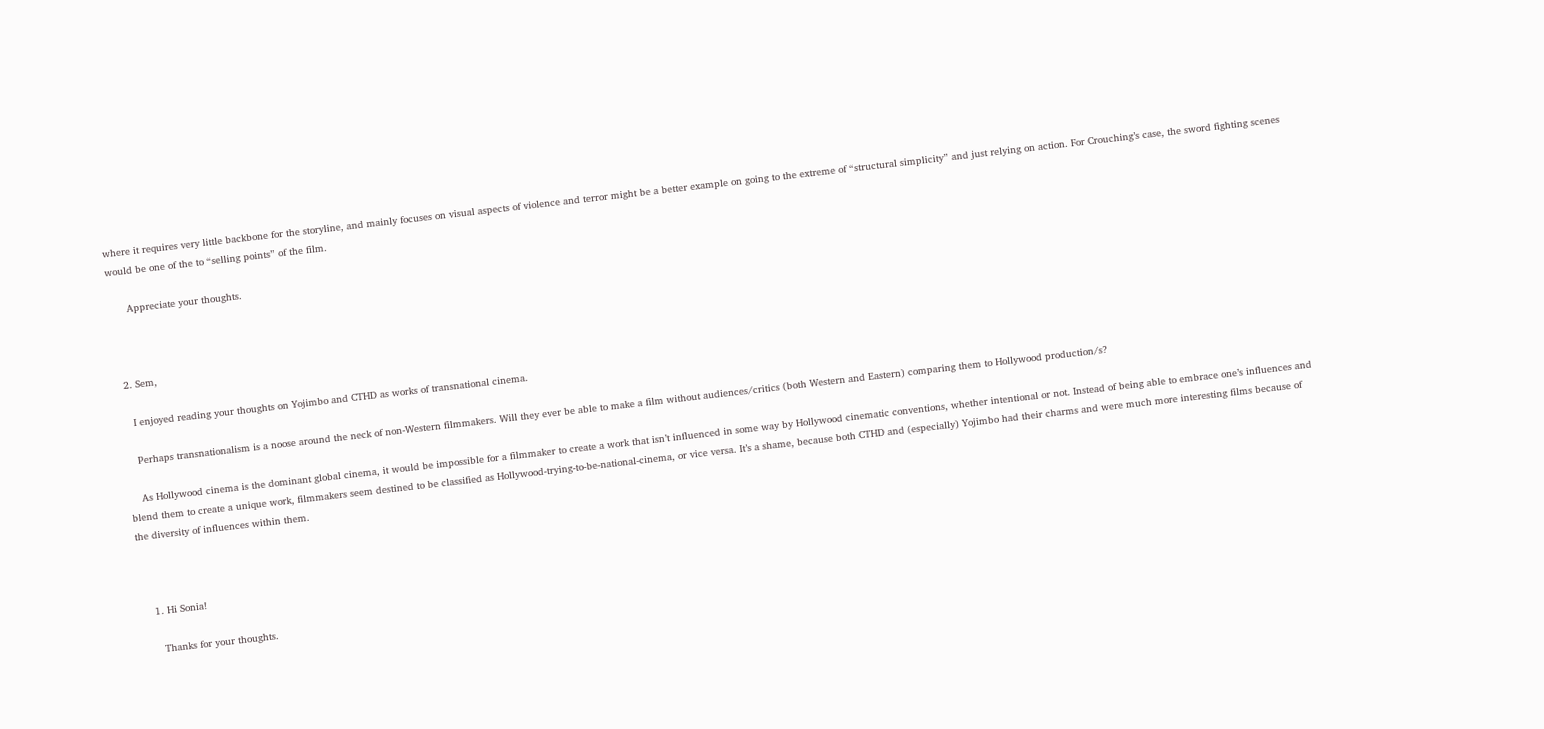where it requires very little backbone for the storyline, and mainly focuses on visual aspects of violence and terror might be a better example on going to the extreme of “structural simplicity” and just relying on action. For Crouching’s case, the sword fighting scenes would be one of the to “selling points” of the film.

      Appreciate your thoughts.



  2. Sem,

    I enjoyed reading your thoughts on Yojimbo and CTHD as works of transnational cinema.

    Perhaps transnationalism is a noose around the neck of non-Western filmmakers. Will they ever be able to make a film without audiences/critics (both Western and Eastern) comparing them to Hollywood production/s?

    As Hollywood cinema is the dominant global cinema, it would be impossible for a filmmaker to create a work that isn’t influenced in some way by Hollywood cinematic conventions, whether intentional or not. Instead of being able to embrace one’s influences and blend them to create a unique work, filmmakers seem destined to be classified as Hollywood-trying-to-be-national-cinema, or vice versa. It’s a shame, because both CTHD and (especially) Yojimbo had their charms and were much more interesting films because of the diversity of influences within them.



    1. Hi Sonia!

      Thanks for your thoughts.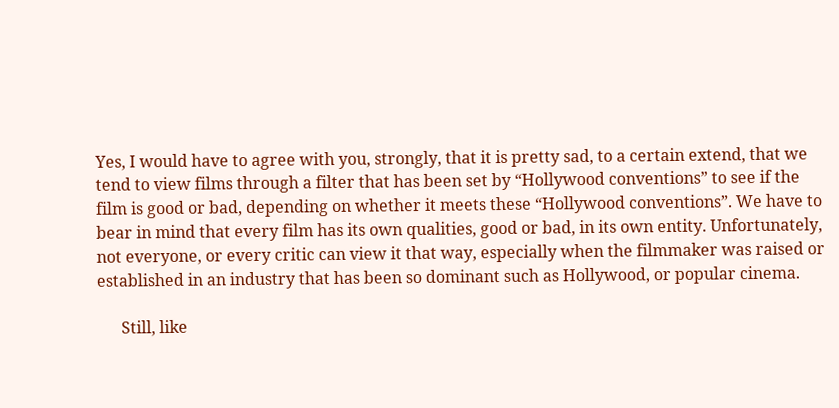Yes, I would have to agree with you, strongly, that it is pretty sad, to a certain extend, that we tend to view films through a filter that has been set by “Hollywood conventions” to see if the film is good or bad, depending on whether it meets these “Hollywood conventions”. We have to bear in mind that every film has its own qualities, good or bad, in its own entity. Unfortunately, not everyone, or every critic can view it that way, especially when the filmmaker was raised or established in an industry that has been so dominant such as Hollywood, or popular cinema.

      Still, like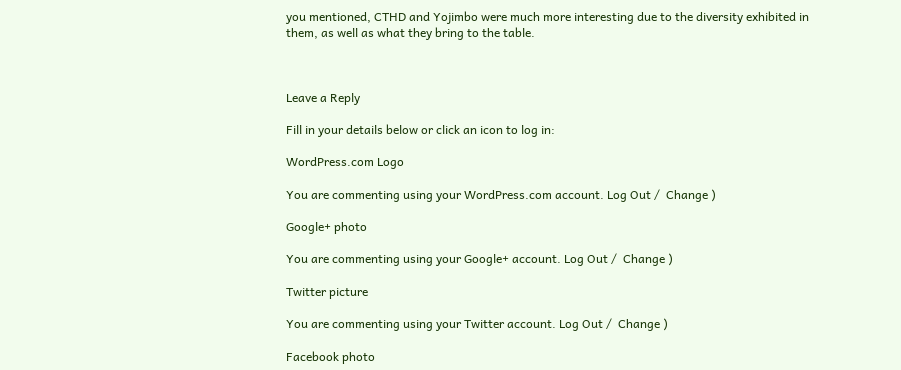you mentioned, CTHD and Yojimbo were much more interesting due to the diversity exhibited in them, as well as what they bring to the table.



Leave a Reply

Fill in your details below or click an icon to log in:

WordPress.com Logo

You are commenting using your WordPress.com account. Log Out /  Change )

Google+ photo

You are commenting using your Google+ account. Log Out /  Change )

Twitter picture

You are commenting using your Twitter account. Log Out /  Change )

Facebook photo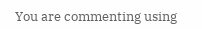You are commenting using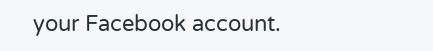your Facebook account.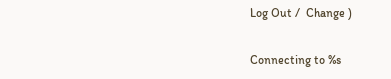Log Out /  Change )

Connecting to %s